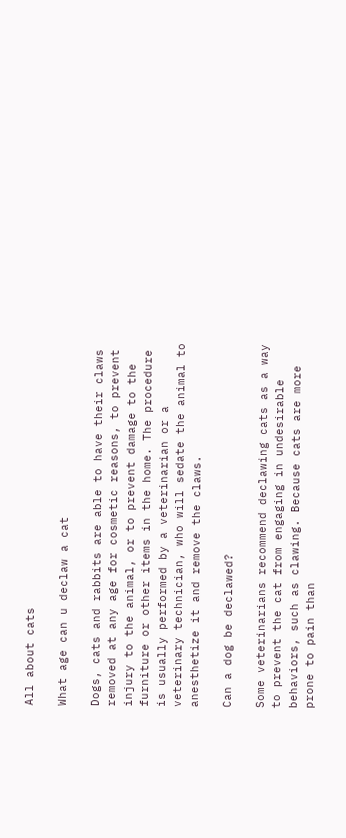All about cats

What age can u declaw a cat

Dogs, cats and rabbits are able to have their claws removed at any age for cosmetic reasons, to prevent injury to the animal, or to prevent damage to the furniture or other items in the home. The procedure is usually performed by a veterinarian or a veterinary technician, who will sedate the animal to anesthetize it and remove the claws.

Can a dog be declawed?

Some veterinarians recommend declawing cats as a way to prevent the cat from engaging in undesirable behaviors, such as clawing. Because cats are more prone to pain than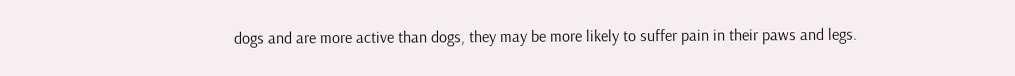dogs and are more active than dogs, they may be more likely to suffer pain in their paws and legs.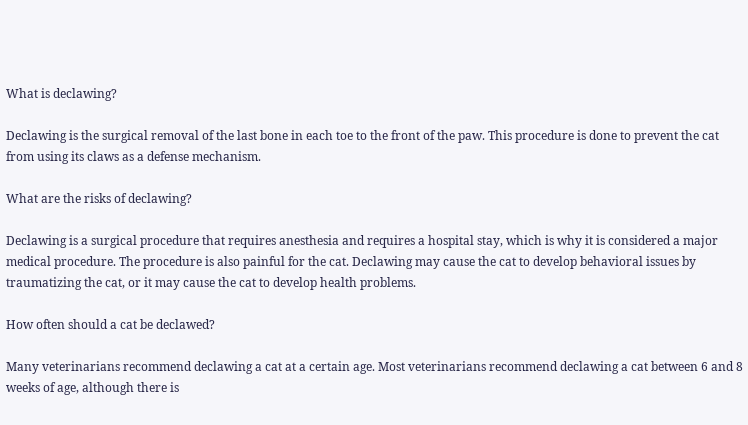What is declawing?

Declawing is the surgical removal of the last bone in each toe to the front of the paw. This procedure is done to prevent the cat from using its claws as a defense mechanism.

What are the risks of declawing?

Declawing is a surgical procedure that requires anesthesia and requires a hospital stay, which is why it is considered a major medical procedure. The procedure is also painful for the cat. Declawing may cause the cat to develop behavioral issues by traumatizing the cat, or it may cause the cat to develop health problems.

How often should a cat be declawed?

Many veterinarians recommend declawing a cat at a certain age. Most veterinarians recommend declawing a cat between 6 and 8 weeks of age, although there is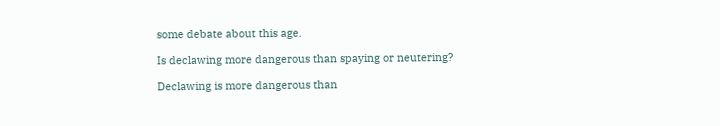some debate about this age.

Is declawing more dangerous than spaying or neutering?

Declawing is more dangerous than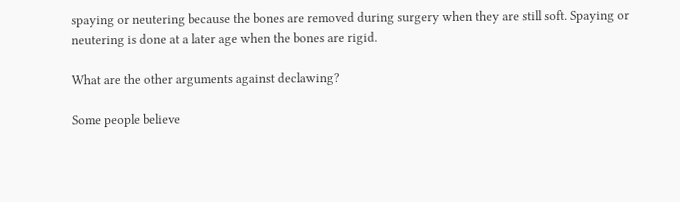spaying or neutering because the bones are removed during surgery when they are still soft. Spaying or neutering is done at a later age when the bones are rigid.

What are the other arguments against declawing?

Some people believe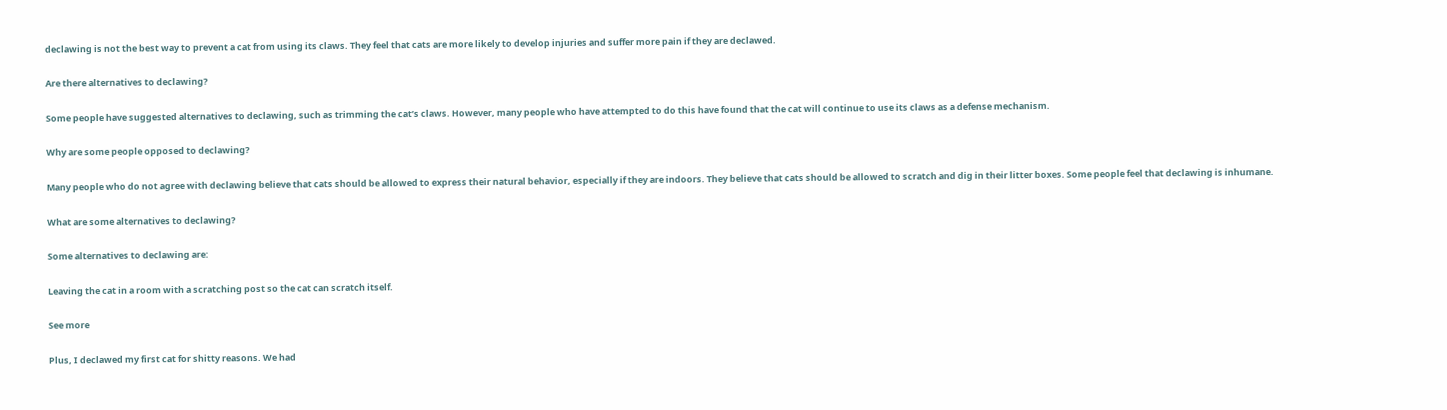declawing is not the best way to prevent a cat from using its claws. They feel that cats are more likely to develop injuries and suffer more pain if they are declawed.

Are there alternatives to declawing?

Some people have suggested alternatives to declawing, such as trimming the cat’s claws. However, many people who have attempted to do this have found that the cat will continue to use its claws as a defense mechanism.

Why are some people opposed to declawing?

Many people who do not agree with declawing believe that cats should be allowed to express their natural behavior, especially if they are indoors. They believe that cats should be allowed to scratch and dig in their litter boxes. Some people feel that declawing is inhumane.

What are some alternatives to declawing?

Some alternatives to declawing are:

Leaving the cat in a room with a scratching post so the cat can scratch itself.

See more

Plus, I declawed my first cat for shitty reasons. We had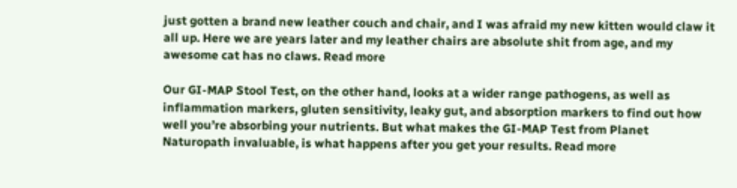just gotten a brand new leather couch and chair, and I was afraid my new kitten would claw it all up. Here we are years later and my leather chairs are absolute shit from age, and my awesome cat has no claws. Read more

Our GI-MAP Stool Test, on the other hand, looks at a wider range pathogens, as well as inflammation markers, gluten sensitivity, leaky gut, and absorption markers to find out how well you’re absorbing your nutrients. But what makes the GI-MAP Test from Planet Naturopath invaluable, is what happens after you get your results. Read more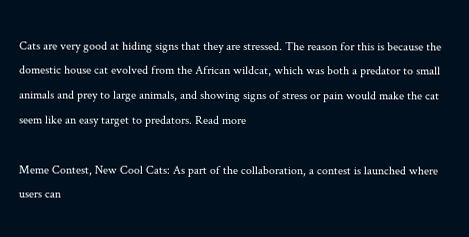Cats are very good at hiding signs that they are stressed. The reason for this is because the domestic house cat evolved from the African wildcat, which was both a predator to small animals and prey to large animals, and showing signs of stress or pain would make the cat seem like an easy target to predators. Read more

Meme Contest, New Cool Cats: As part of the collaboration, a contest is launched where users can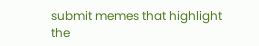submit memes that highlight the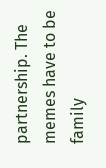partnership. The memes have to be family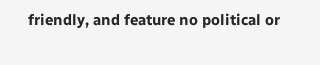friendly, and feature no political or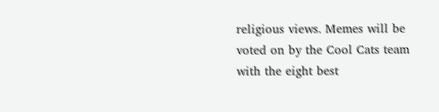religious views. Memes will be voted on by the Cool Cats team with the eight best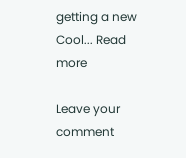getting a new Cool... Read more

Leave your comment